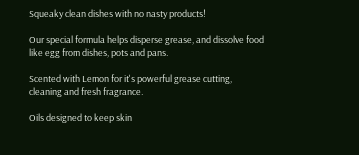Squeaky clean dishes with no nasty products!

Our special formula helps disperse grease, and dissolve food like egg from dishes, pots and pans.

Scented with Lemon for it's powerful grease cutting, cleaning and fresh fragrance.

Oils designed to keep skin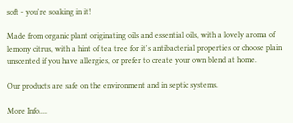soft - you're soaking in it!

Made from organic plant originating oils and essential oils, with a lovely aroma of lemony citrus, with a hint of tea tree for it's antibacterial properties or choose plain unscented if you have allergies, or prefer to create your own blend at home.

Our products are safe on the environment and in septic systems.

More Info....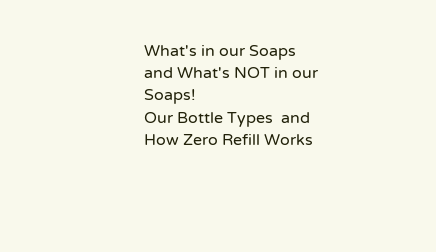What's in our Soaps and What's NOT in our Soaps!
Our Bottle Types  and How Zero Refill Works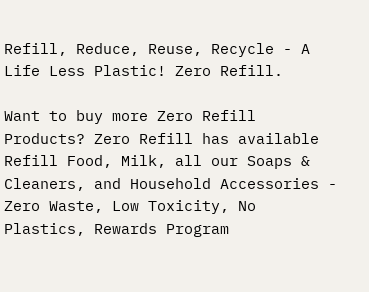Refill, Reduce, Reuse, Recycle - A Life Less Plastic! Zero Refill.

Want to buy more Zero Refill Products? Zero Refill has available Refill Food, Milk, all our Soaps & Cleaners, and Household Accessories - Zero Waste, Low Toxicity, No Plastics, Rewards Program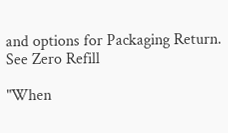and options for Packaging Return. See Zero Refill

"When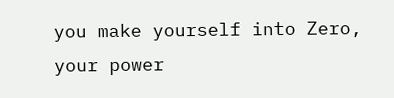you make yourself into Zero, your power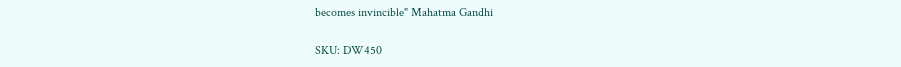becomes invincible" Mahatma Gandhi

SKU: DW450